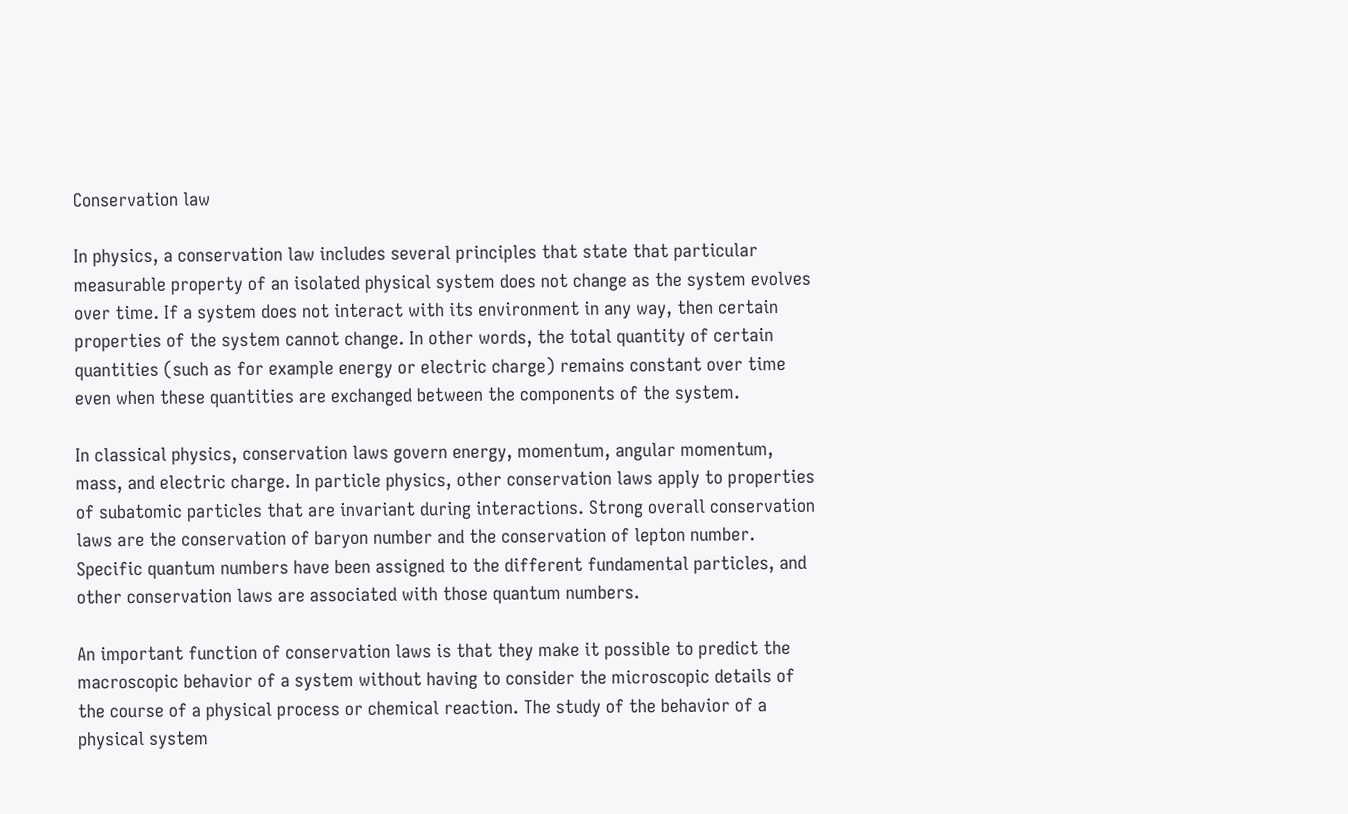Conservation law

In physics, a conservation law includes several principles that state that particular measurable property of an isolated physical system does not change as the system evolves over time. If a system does not interact with its environment in any way, then certain properties of the system cannot change. In other words, the total quantity of certain quantities (such as for example energy or electric charge) remains constant over time even when these quantities are exchanged between the components of the system.

In classical physics, conservation laws govern energy, momentum, angular momentum, mass, and electric charge. In particle physics, other conservation laws apply to properties of subatomic particles that are invariant during interactions. Strong overall conservation laws are the conservation of baryon number and the conservation of lepton number. Specific quantum numbers have been assigned to the different fundamental particles, and other conservation laws are associated with those quantum numbers.

An important function of conservation laws is that they make it possible to predict the macroscopic behavior of a system without having to consider the microscopic details of the course of a physical process or chemical reaction. The study of the behavior of a physical system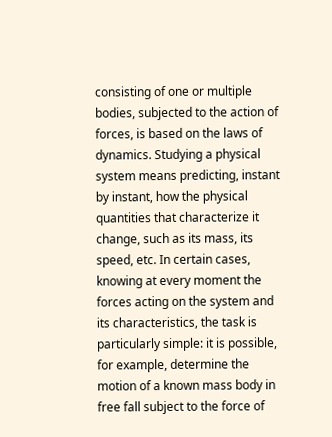consisting of one or multiple bodies, subjected to the action of forces, is based on the laws of dynamics. Studying a physical system means predicting, instant by instant, how the physical quantities that characterize it change, such as its mass, its speed, etc. In certain cases, knowing at every moment the forces acting on the system and its characteristics, the task is particularly simple: it is possible, for example, determine the motion of a known mass body in free fall subject to the force of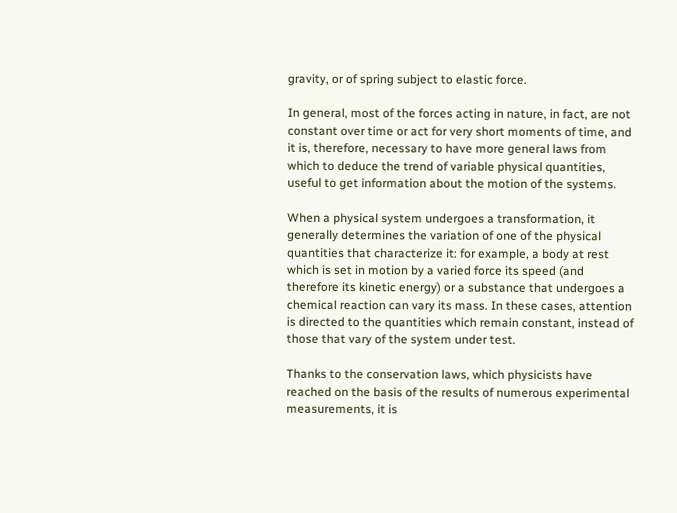gravity, or of spring subject to elastic force.

In general, most of the forces acting in nature, in fact, are not constant over time or act for very short moments of time, and it is, therefore, necessary to have more general laws from which to deduce the trend of variable physical quantities, useful to get information about the motion of the systems.

When a physical system undergoes a transformation, it generally determines the variation of one of the physical quantities that characterize it: for example, a body at rest which is set in motion by a varied force its speed (and therefore its kinetic energy) or a substance that undergoes a chemical reaction can vary its mass. In these cases, attention is directed to the quantities which remain constant, instead of those that vary of the system under test.

Thanks to the conservation laws, which physicists have reached on the basis of the results of numerous experimental measurements, it is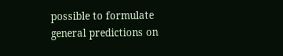possible to formulate general predictions on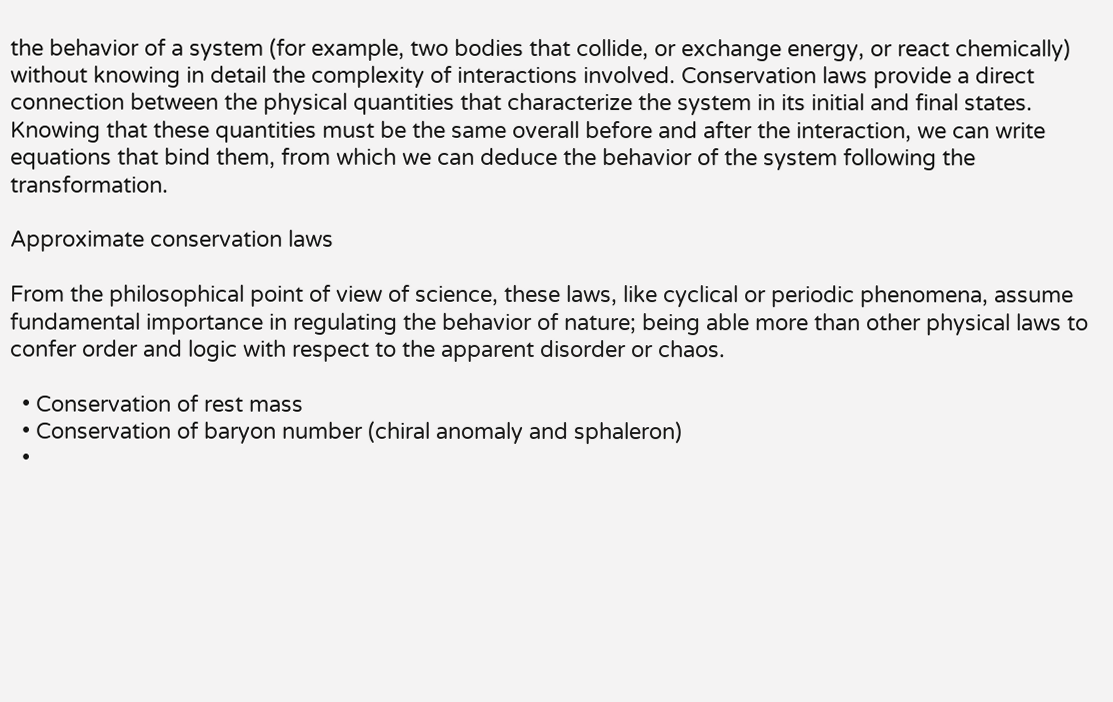the behavior of a system (for example, two bodies that collide, or exchange energy, or react chemically) without knowing in detail the complexity of interactions involved. Conservation laws provide a direct connection between the physical quantities that characterize the system in its initial and final states. Knowing that these quantities must be the same overall before and after the interaction, we can write equations that bind them, from which we can deduce the behavior of the system following the transformation.

Approximate conservation laws

From the philosophical point of view of science, these laws, like cyclical or periodic phenomena, assume fundamental importance in regulating the behavior of nature; being able more than other physical laws to confer order and logic with respect to the apparent disorder or chaos.

  • Conservation of rest mass
  • Conservation of baryon number (chiral anomaly and sphaleron)
  •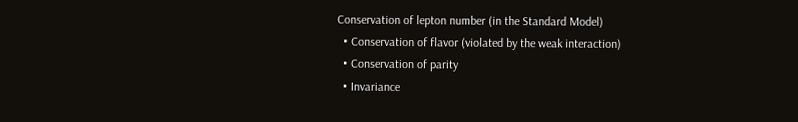Conservation of lepton number (in the Standard Model)
  • Conservation of flavor (violated by the weak interaction)
  • Conservation of parity
  • Invariance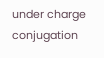under charge conjugation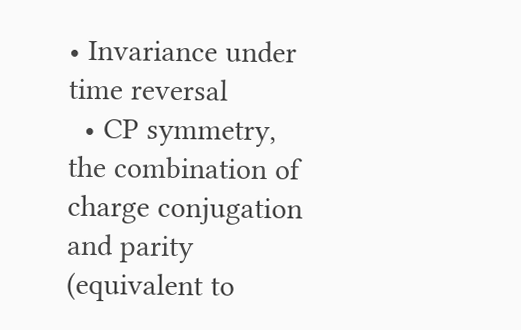• Invariance under time reversal
  • CP symmetry, the combination of charge conjugation and parity (equivalent to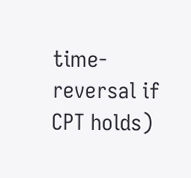time-reversal if CPT holds)